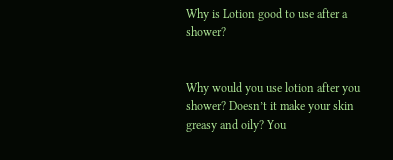Why is Lotion good to use after a shower?


Why would you use lotion after you shower? Doesn’t it make your skin greasy and oily? You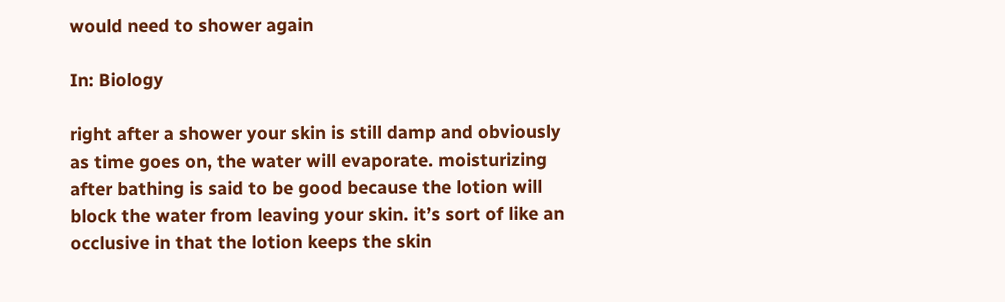would need to shower again

In: Biology

right after a shower your skin is still damp and obviously as time goes on, the water will evaporate. moisturizing after bathing is said to be good because the lotion will block the water from leaving your skin. it’s sort of like an occlusive in that the lotion keeps the skin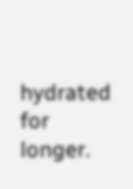hydrated for longer.